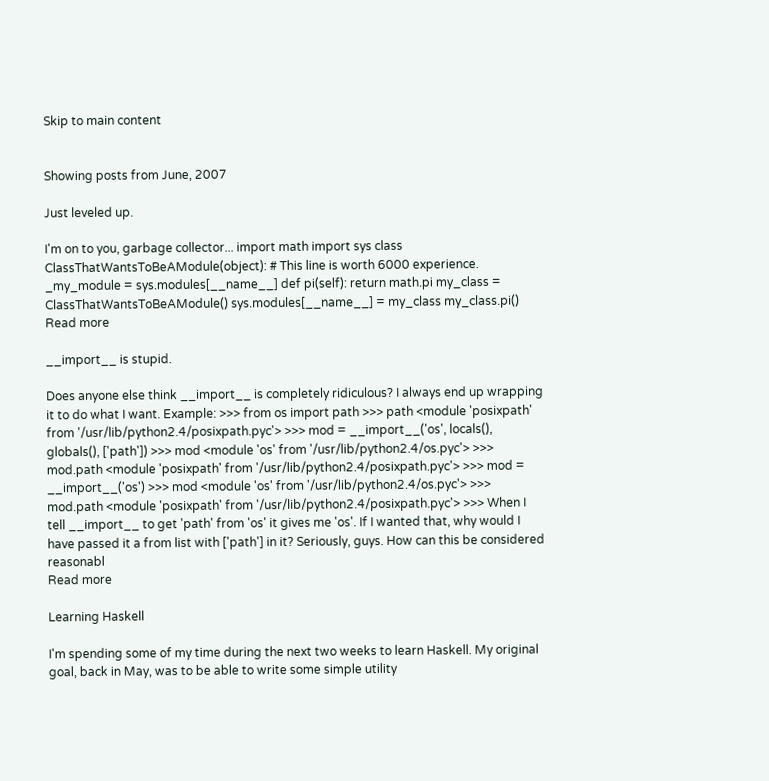Skip to main content


Showing posts from June, 2007

Just leveled up.

I'm on to you, garbage collector... import math import sys class ClassThatWantsToBeAModule(object): # This line is worth 6000 experience. _my_module = sys.modules[__name__] def pi(self): return math.pi my_class = ClassThatWantsToBeAModule() sys.modules[__name__] = my_class my_class.pi()
Read more

__import__ is stupid.

Does anyone else think __import__ is completely ridiculous? I always end up wrapping it to do what I want. Example: >>> from os import path >>> path <module 'posixpath' from '/usr/lib/python2.4/posixpath.pyc'> >>> mod = __import__('os', locals(), globals(), ['path']) >>> mod <module 'os' from '/usr/lib/python2.4/os.pyc'> >>> mod.path <module 'posixpath' from '/usr/lib/python2.4/posixpath.pyc'> >>> mod = __import__('os') >>> mod <module 'os' from '/usr/lib/python2.4/os.pyc'> >>> mod.path <module 'posixpath' from '/usr/lib/python2.4/posixpath.pyc'> >>> When I tell __import__ to get 'path' from 'os' it gives me 'os'. If I wanted that, why would I have passed it a from list with ['path'] in it? Seriously, guys. How can this be considered reasonabl
Read more

Learning Haskell

I'm spending some of my time during the next two weeks to learn Haskell. My original goal, back in May, was to be able to write some simple utility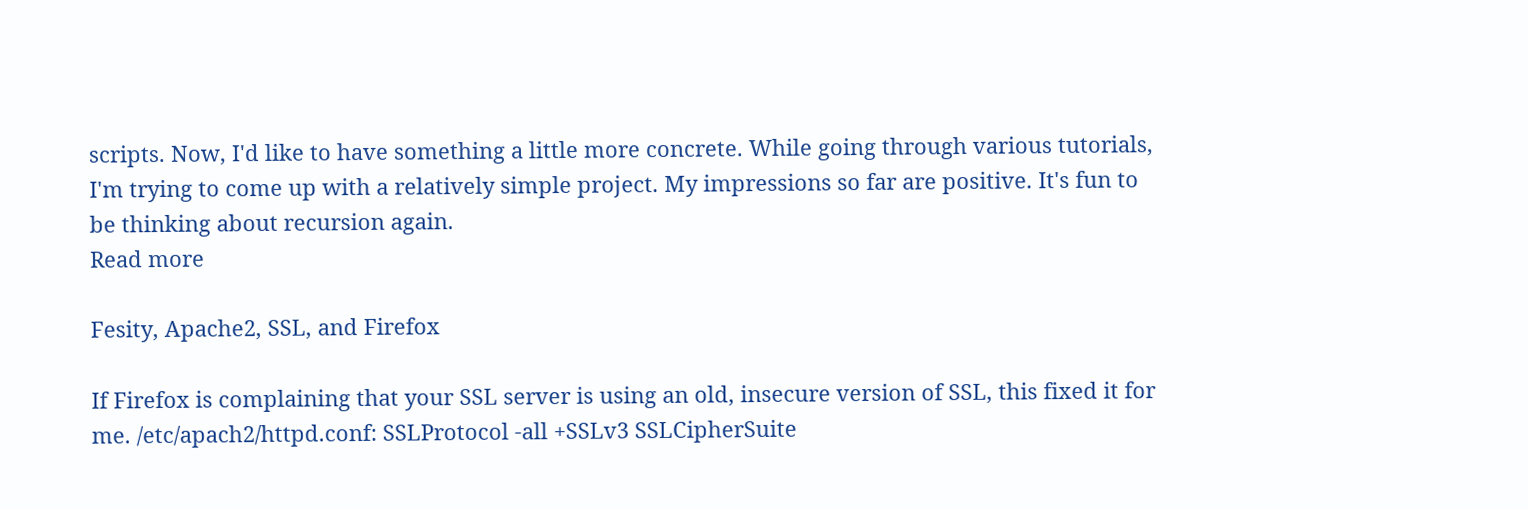scripts. Now, I'd like to have something a little more concrete. While going through various tutorials, I'm trying to come up with a relatively simple project. My impressions so far are positive. It's fun to be thinking about recursion again.
Read more

Fesity, Apache2, SSL, and Firefox

If Firefox is complaining that your SSL server is using an old, insecure version of SSL, this fixed it for me. /etc/apach2/httpd.conf: SSLProtocol -all +SSLv3 SSLCipherSuite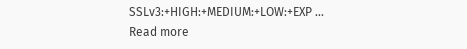SSLv3:+HIGH:+MEDIUM:+LOW:+EXP ...
Read more